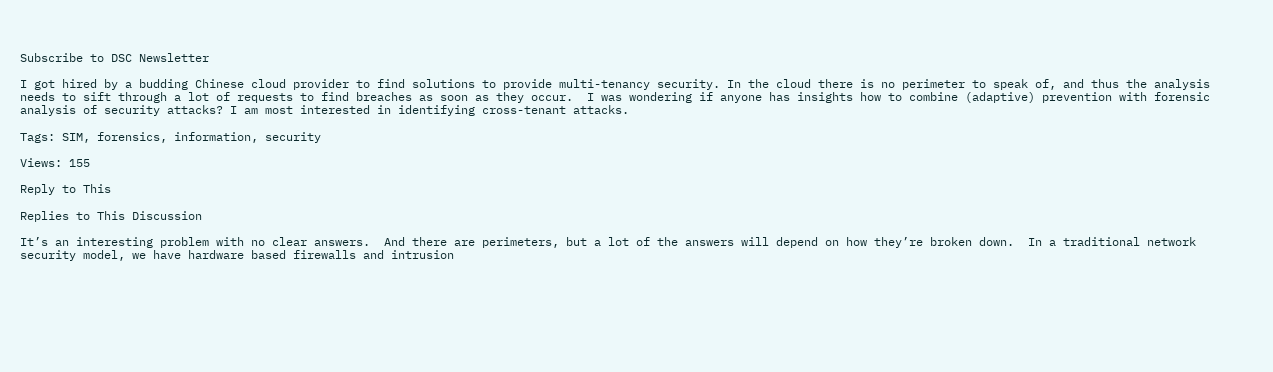Subscribe to DSC Newsletter

I got hired by a budding Chinese cloud provider to find solutions to provide multi-tenancy security. In the cloud there is no perimeter to speak of, and thus the analysis needs to sift through a lot of requests to find breaches as soon as they occur.  I was wondering if anyone has insights how to combine (adaptive) prevention with forensic analysis of security attacks? I am most interested in identifying cross-tenant attacks.

Tags: SIM, forensics, information, security

Views: 155

Reply to This

Replies to This Discussion

It’s an interesting problem with no clear answers.  And there are perimeters, but a lot of the answers will depend on how they’re broken down.  In a traditional network security model, we have hardware based firewalls and intrusion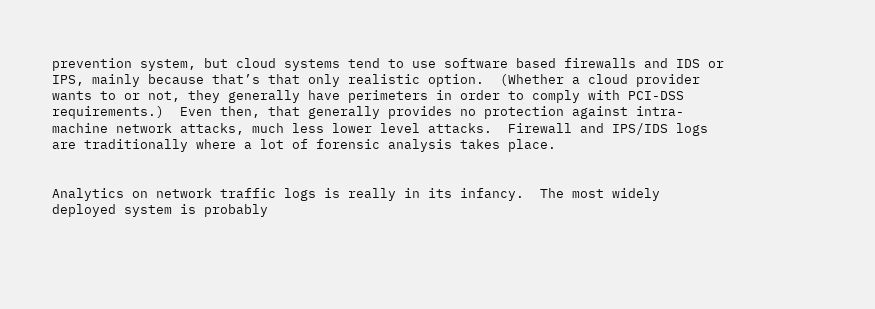prevention system, but cloud systems tend to use software based firewalls and IDS or IPS, mainly because that’s that only realistic option.  (Whether a cloud provider wants to or not, they generally have perimeters in order to comply with PCI-DSS requirements.)  Even then, that generally provides no protection against intra-machine network attacks, much less lower level attacks.  Firewall and IPS/IDS logs are traditionally where a lot of forensic analysis takes place.


Analytics on network traffic logs is really in its infancy.  The most widely deployed system is probably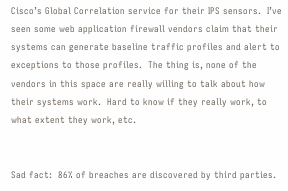Cisco’s Global Correlation service for their IPS sensors.  I’ve seen some web application firewall vendors claim that their systems can generate baseline traffic profiles and alert to exceptions to those profiles.  The thing is, none of the vendors in this space are really willing to talk about how their systems work.  Hard to know if they really work, to what extent they work, etc.


Sad fact:  86% of breaches are discovered by third parties.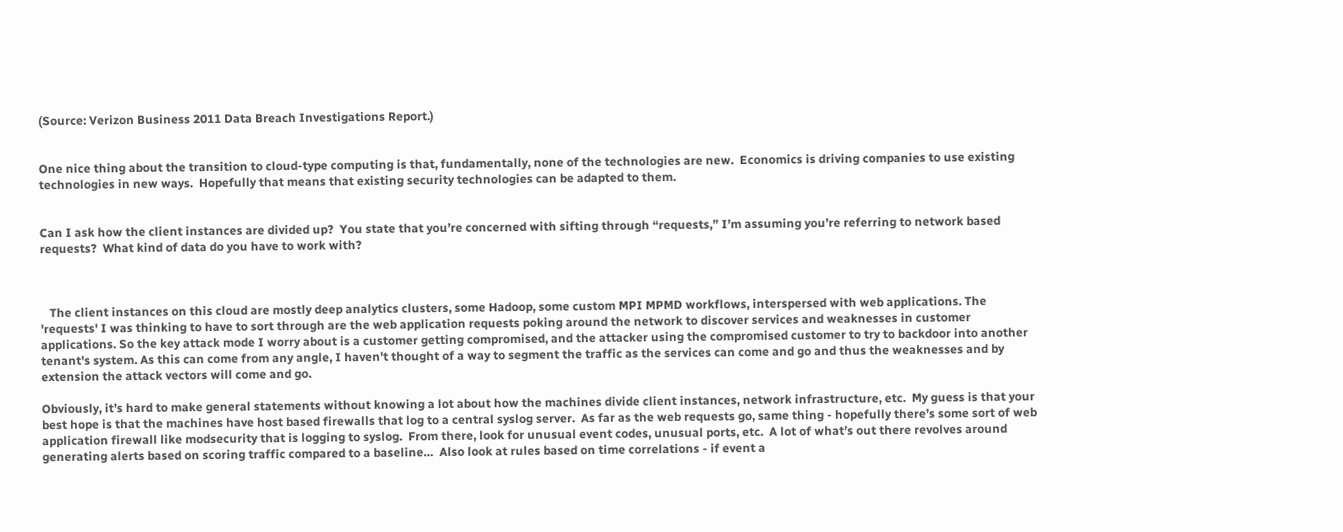(Source: Verizon Business 2011 Data Breach Investigations Report.)


One nice thing about the transition to cloud-type computing is that, fundamentally, none of the technologies are new.  Economics is driving companies to use existing technologies in new ways.  Hopefully that means that existing security technologies can be adapted to them.


Can I ask how the client instances are divided up?  You state that you’re concerned with sifting through “requests,” I’m assuming you’re referring to network based requests?  What kind of data do you have to work with?



   The client instances on this cloud are mostly deep analytics clusters, some Hadoop, some custom MPI MPMD workflows, interspersed with web applications. The 'requests' I was thinking to have to sort through are the web application requests poking around the network to discover services and weaknesses in customer applications. So the key attack mode I worry about is a customer getting compromised, and the attacker using the compromised customer to try to backdoor into another tenant's system. As this can come from any angle, I haven't thought of a way to segment the traffic as the services can come and go and thus the weaknesses and by extension the attack vectors will come and go.

Obviously, it’s hard to make general statements without knowing a lot about how the machines divide client instances, network infrastructure, etc.  My guess is that your best hope is that the machines have host based firewalls that log to a central syslog server.  As far as the web requests go, same thing - hopefully there’s some sort of web application firewall like modsecurity that is logging to syslog.  From there, look for unusual event codes, unusual ports, etc.  A lot of what’s out there revolves around generating alerts based on scoring traffic compared to a baseline…  Also look at rules based on time correlations - if event a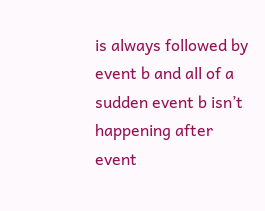is always followed by event b and all of a sudden event b isn’t happening after event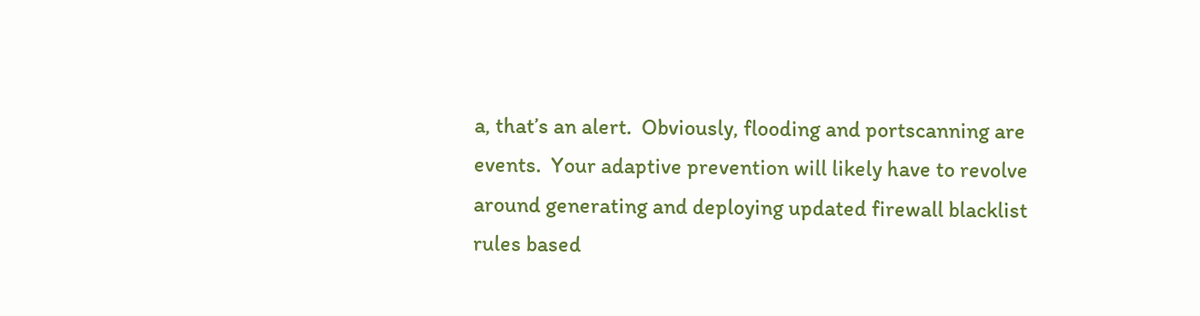a, that’s an alert.  Obviously, flooding and portscanning are events.  Your adaptive prevention will likely have to revolve around generating and deploying updated firewall blacklist rules based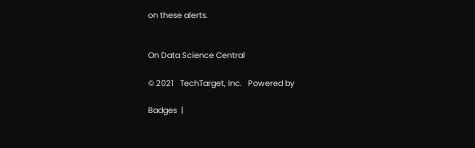on these alerts.


On Data Science Central

© 2021   TechTarget, Inc.   Powered by

Badges  |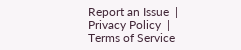Report an Issue  |  Privacy Policy  |  Terms of Service